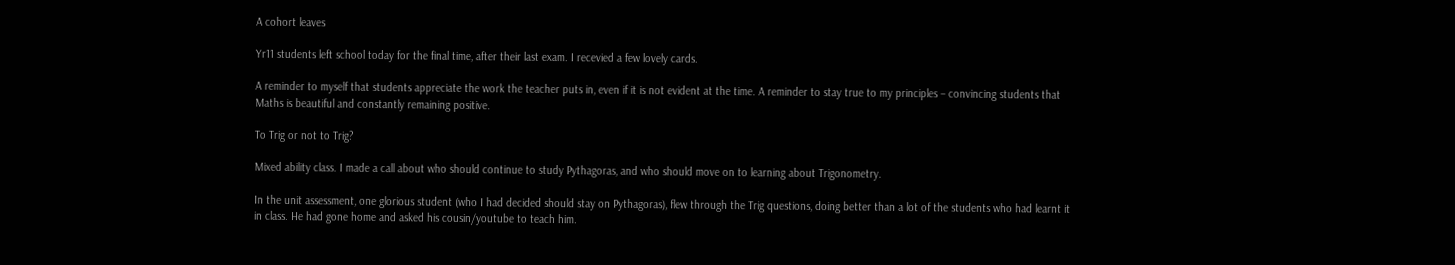A cohort leaves

Yr11 students left school today for the final time, after their last exam. I recevied a few lovely cards.

A reminder to myself that students appreciate the work the teacher puts in, even if it is not evident at the time. A reminder to stay true to my principles – convincing students that Maths is beautiful and constantly remaining positive.

To Trig or not to Trig?

Mixed ability class. I made a call about who should continue to study Pythagoras, and who should move on to learning about Trigonometry.

In the unit assessment, one glorious student (who I had decided should stay on Pythagoras), flew through the Trig questions, doing better than a lot of the students who had learnt it in class. He had gone home and asked his cousin/youtube to teach him.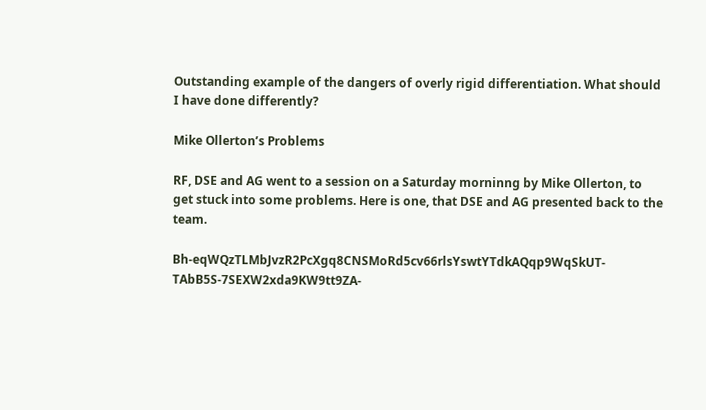Outstanding example of the dangers of overly rigid differentiation. What should I have done differently?

Mike Ollerton’s Problems

RF, DSE and AG went to a session on a Saturday morninng by Mike Ollerton, to get stuck into some problems. Here is one, that DSE and AG presented back to the team.

Bh-eqWQzTLMbJvzR2PcXgq8CNSMoRd5cv66rlsYswtYTdkAQqp9WqSkUT-TAbB5S-7SEXW2xda9KW9tt9ZA-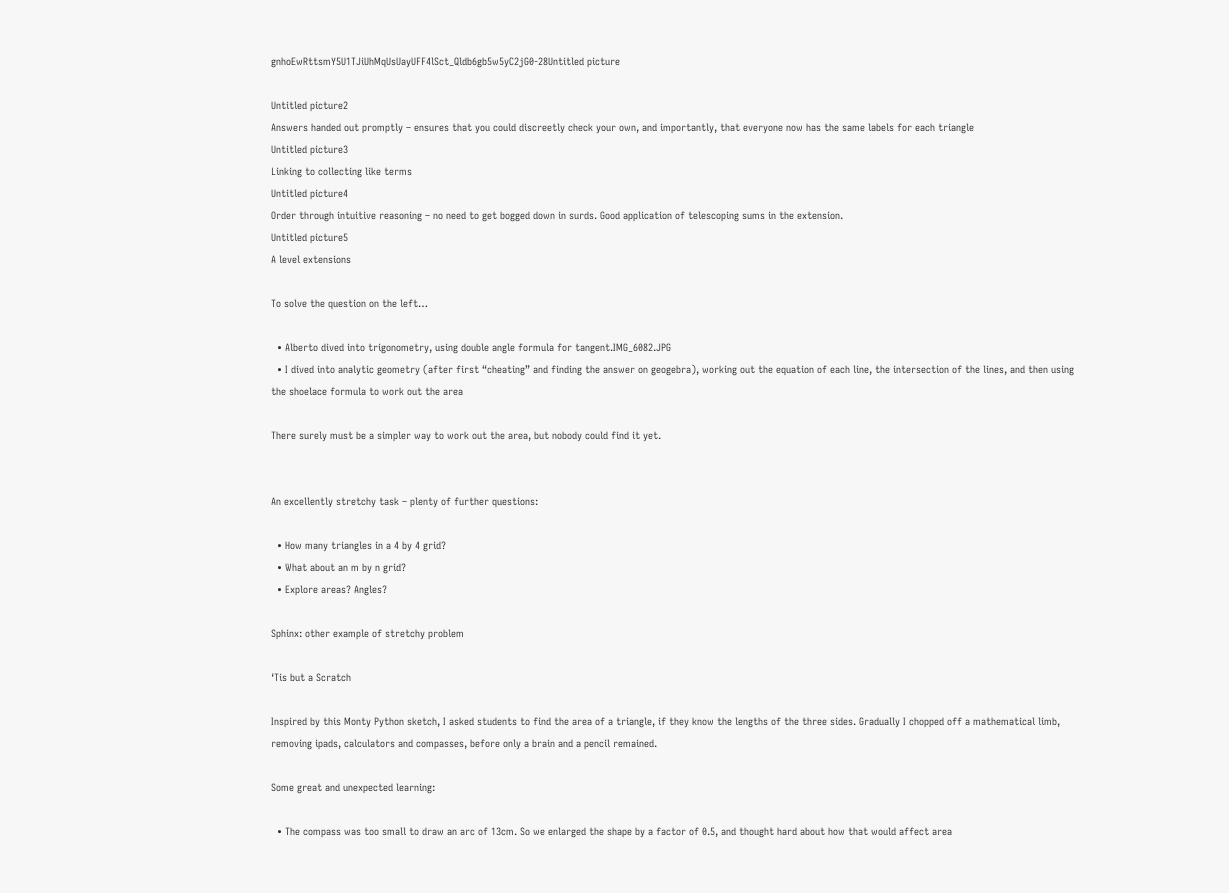gnhoEwRttsmY5U1TJiUhMqUsUayUFF4lSct_Qldb6gb5w5yC2jG0-28Untitled picture

Untitled picture2
Answers handed out promptly – ensures that you could discreetly check your own, and importantly, that everyone now has the same labels for each triangle
Untitled picture3
Linking to collecting like terms
Untitled picture4
Order through intuitive reasoning – no need to get bogged down in surds. Good application of telescoping sums in the extension.
Untitled picture5
A level extensions

To solve the question on the left…

  • Alberto dived into trigonometry, using double angle formula for tangent.IMG_6082.JPG
  • I dived into analytic geometry (after first “cheating” and finding the answer on geogebra), working out the equation of each line, the intersection of the lines, and then using the shoelace formula to work out the area

There surely must be a simpler way to work out the area, but nobody could find it yet.


An excellently stretchy task – plenty of further questions:

  • How many triangles in a 4 by 4 grid?
  • What about an m by n grid?
  • Explore areas? Angles?

Sphinx: other example of stretchy problem

‘Tis but a Scratch

Inspired by this Monty Python sketch, I asked students to find the area of a triangle, if they know the lengths of the three sides. Gradually I chopped off a mathematical limb, removing ipads, calculators and compasses, before only a brain and a pencil remained.

Some great and unexpected learning:

  • The compass was too small to draw an arc of 13cm. So we enlarged the shape by a factor of 0.5, and thought hard about how that would affect area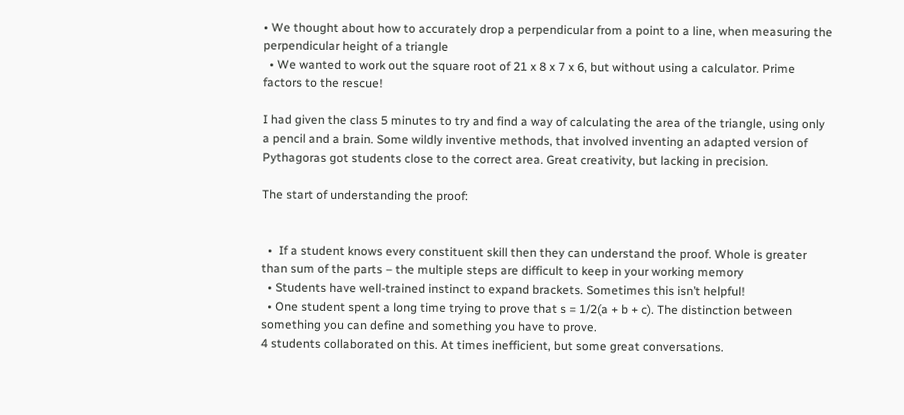• We thought about how to accurately drop a perpendicular from a point to a line, when measuring the perpendicular height of a triangle
  • We wanted to work out the square root of 21 x 8 x 7 x 6, but without using a calculator. Prime factors to the rescue!

I had given the class 5 minutes to try and find a way of calculating the area of the triangle, using only a pencil and a brain. Some wildly inventive methods, that involved inventing an adapted version of Pythagoras got students close to the correct area. Great creativity, but lacking in precision.

The start of understanding the proof:


  •  If a student knows every constituent skill then they can understand the proof. Whole is greater than sum of the parts – the multiple steps are difficult to keep in your working memory
  • Students have well-trained instinct to expand brackets. Sometimes this isn’t helpful!
  • One student spent a long time trying to prove that s = 1/2(a + b + c). The distinction between something you can define and something you have to prove.
4 students collaborated on this. At times inefficient, but some great conversations.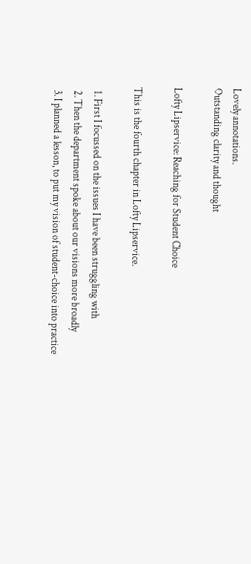Lovely annotations.
Outstanding clarity and thought

Lofty Lipservice: Reaching for Student Choice

This is the fourth chapter in Lofty Lipservice.

  1. First I focussed on the issues I have been struggling with
  2. Then the department spoke about our visions more broadly
  3. I planned a lesson, to put my vision of student-choice into practice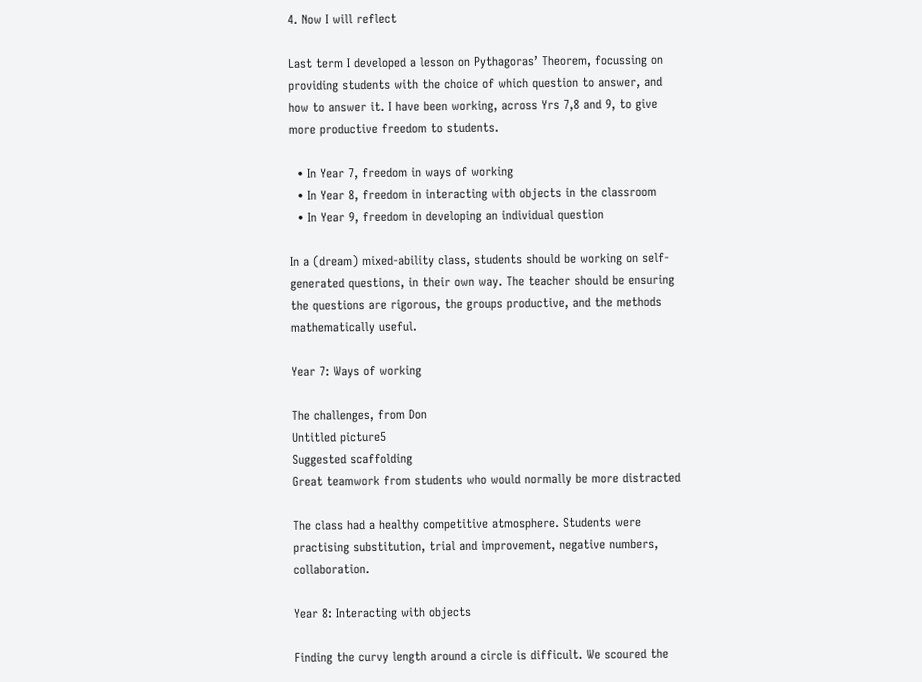4. Now I will reflect

Last term I developed a lesson on Pythagoras’ Theorem, focussing on providing students with the choice of which question to answer, and how to answer it. I have been working, across Yrs 7,8 and 9, to give more productive freedom to students.

  • In Year 7, freedom in ways of working
  • In Year 8, freedom in interacting with objects in the classroom
  • In Year 9, freedom in developing an individual question

In a (dream) mixed-ability class, students should be working on self-generated questions, in their own way. The teacher should be ensuring the questions are rigorous, the groups productive, and the methods mathematically useful.

Year 7: Ways of working

The challenges, from Don
Untitled picture5
Suggested scaffolding
Great teamwork from students who would normally be more distracted

The class had a healthy competitive atmosphere. Students were practising substitution, trial and improvement, negative numbers, collaboration.

Year 8: Interacting with objects

Finding the curvy length around a circle is difficult. We scoured the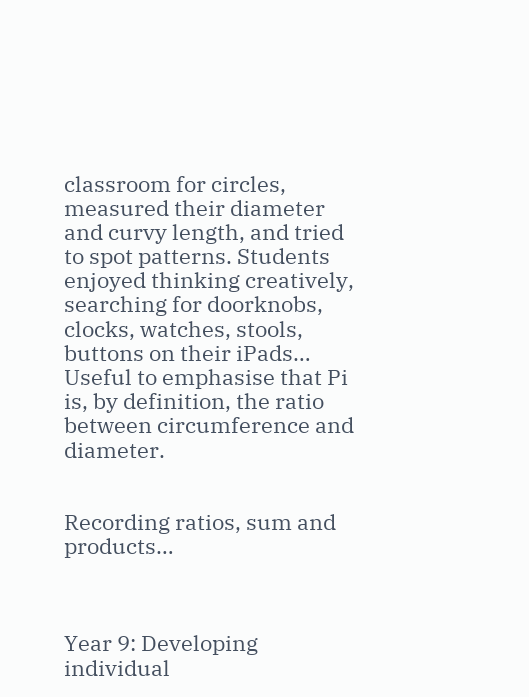classroom for circles, measured their diameter and curvy length, and tried to spot patterns. Students enjoyed thinking creatively, searching for doorknobs, clocks, watches, stools, buttons on their iPads… Useful to emphasise that Pi is, by definition, the ratio between circumference and diameter.


Recording ratios, sum and products…



Year 9: Developing individual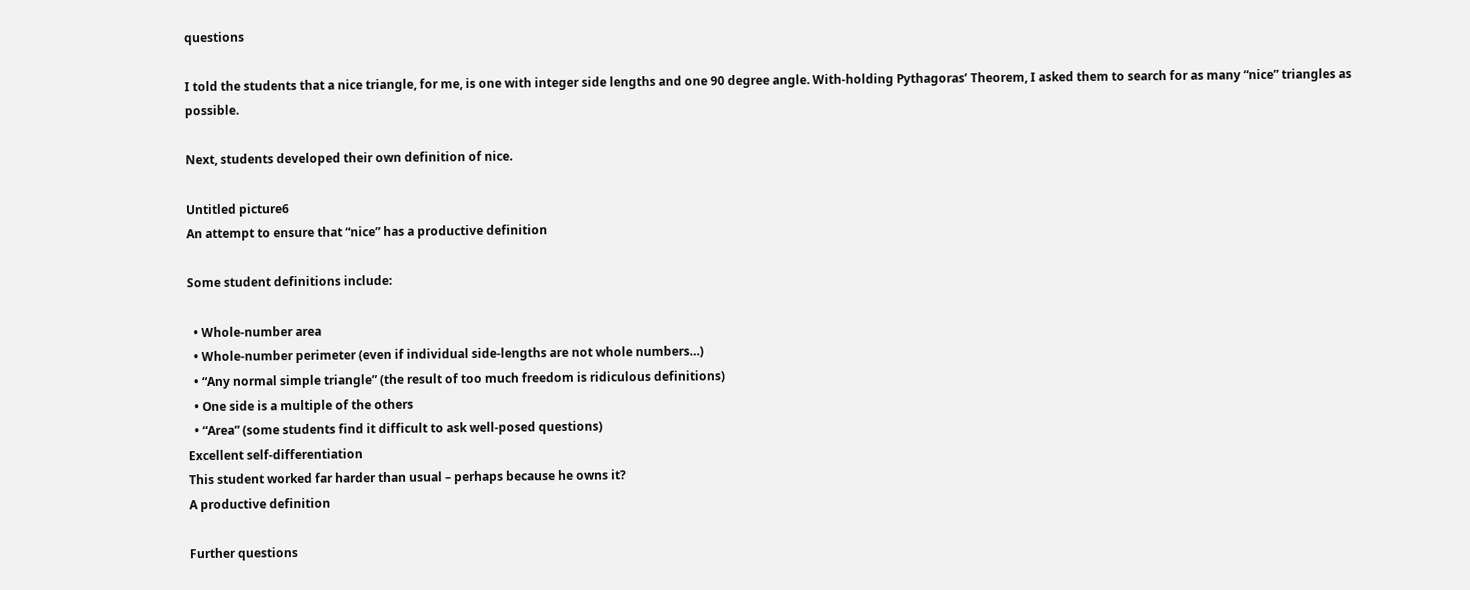questions

I told the students that a nice triangle, for me, is one with integer side lengths and one 90 degree angle. With-holding Pythagoras’ Theorem, I asked them to search for as many “nice” triangles as possible.

Next, students developed their own definition of nice.

Untitled picture6
An attempt to ensure that “nice” has a productive definition

Some student definitions include:

  • Whole-number area
  • Whole-number perimeter (even if individual side-lengths are not whole numbers…)
  • “Any normal simple triangle” (the result of too much freedom is ridiculous definitions)
  • One side is a multiple of the others
  • “Area” (some students find it difficult to ask well-posed questions)
Excellent self-differentiation
This student worked far harder than usual – perhaps because he owns it?
A productive definition

Further questions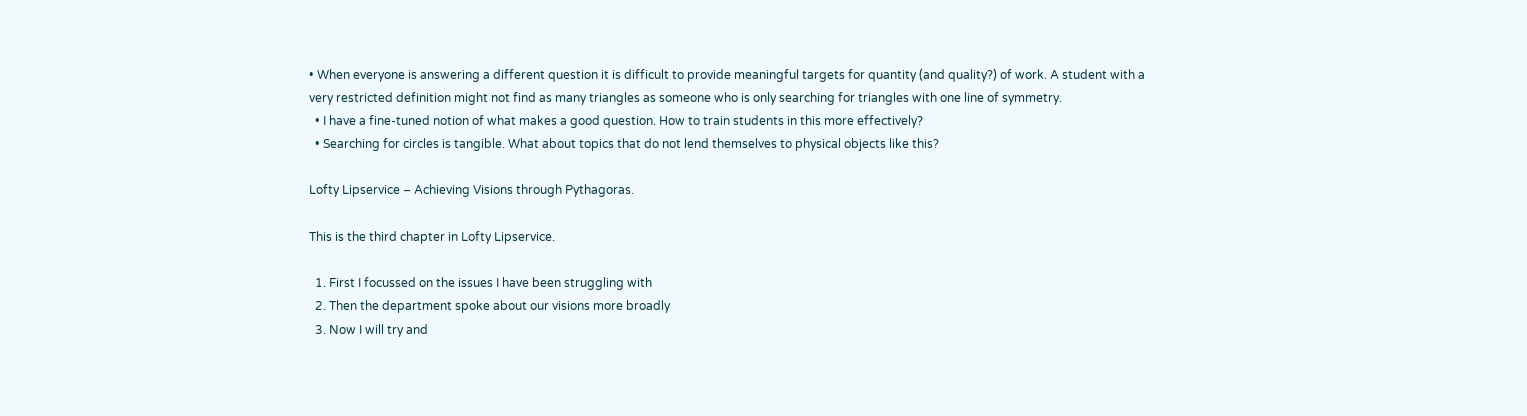• When everyone is answering a different question it is difficult to provide meaningful targets for quantity (and quality?) of work. A student with a very restricted definition might not find as many triangles as someone who is only searching for triangles with one line of symmetry.
  • I have a fine-tuned notion of what makes a good question. How to train students in this more effectively?
  • Searching for circles is tangible. What about topics that do not lend themselves to physical objects like this?

Lofty Lipservice – Achieving Visions through Pythagoras.

This is the third chapter in Lofty Lipservice.

  1. First I focussed on the issues I have been struggling with
  2. Then the department spoke about our visions more broadly
  3. Now I will try and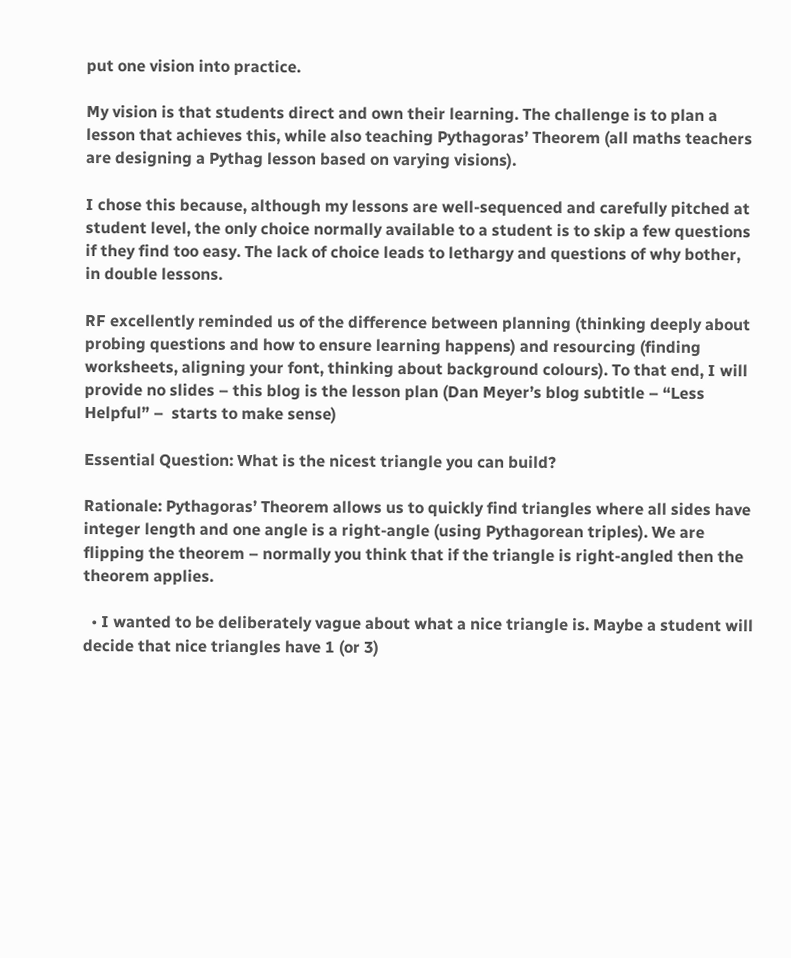put one vision into practice.

My vision is that students direct and own their learning. The challenge is to plan a lesson that achieves this, while also teaching Pythagoras’ Theorem (all maths teachers are designing a Pythag lesson based on varying visions).

I chose this because, although my lessons are well-sequenced and carefully pitched at student level, the only choice normally available to a student is to skip a few questions if they find too easy. The lack of choice leads to lethargy and questions of why bother, in double lessons.

RF excellently reminded us of the difference between planning (thinking deeply about probing questions and how to ensure learning happens) and resourcing (finding worksheets, aligning your font, thinking about background colours). To that end, I will provide no slides – this blog is the lesson plan (Dan Meyer’s blog subtitle – “Less Helpful” –  starts to make sense)

Essential Question: What is the nicest triangle you can build?

Rationale: Pythagoras’ Theorem allows us to quickly find triangles where all sides have integer length and one angle is a right-angle (using Pythagorean triples). We are flipping the theorem – normally you think that if the triangle is right-angled then the theorem applies.

  • I wanted to be deliberately vague about what a nice triangle is. Maybe a student will decide that nice triangles have 1 (or 3)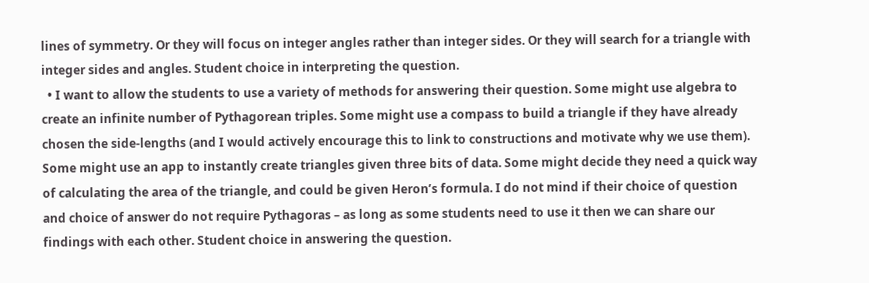lines of symmetry. Or they will focus on integer angles rather than integer sides. Or they will search for a triangle with integer sides and angles. Student choice in interpreting the question.
  • I want to allow the students to use a variety of methods for answering their question. Some might use algebra to create an infinite number of Pythagorean triples. Some might use a compass to build a triangle if they have already chosen the side-lengths (and I would actively encourage this to link to constructions and motivate why we use them). Some might use an app to instantly create triangles given three bits of data. Some might decide they need a quick way of calculating the area of the triangle, and could be given Heron’s formula. I do not mind if their choice of question and choice of answer do not require Pythagoras – as long as some students need to use it then we can share our findings with each other. Student choice in answering the question.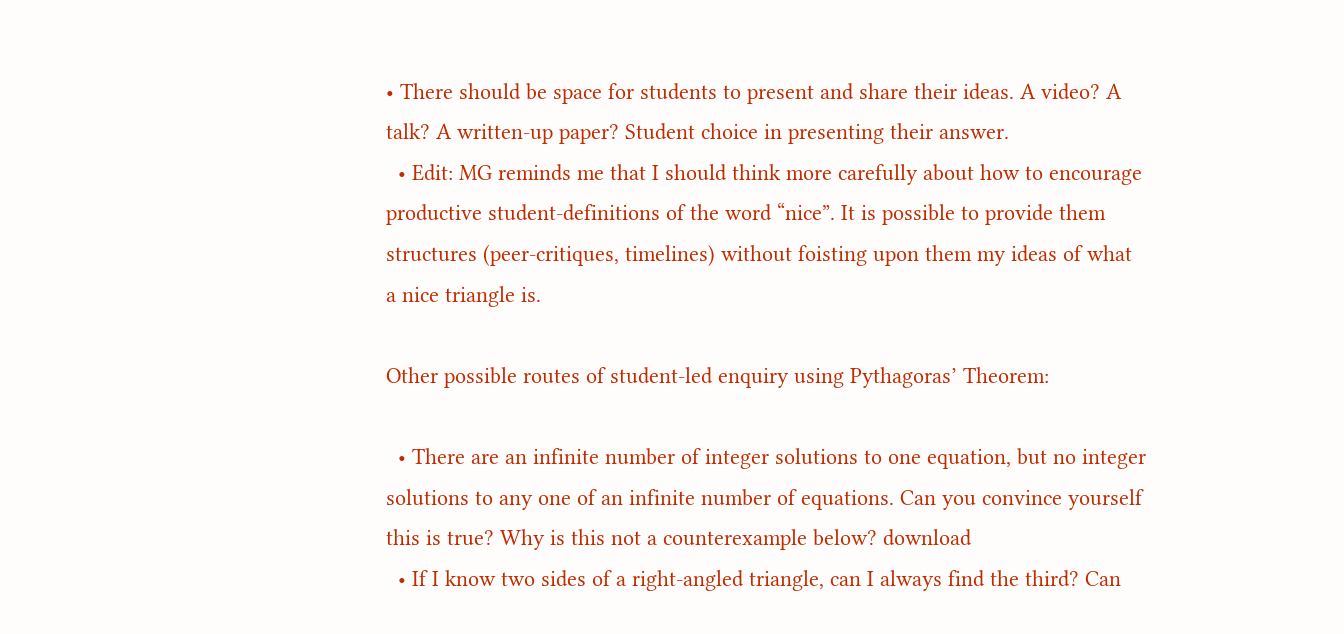• There should be space for students to present and share their ideas. A video? A talk? A written-up paper? Student choice in presenting their answer.
  • Edit: MG reminds me that I should think more carefully about how to encourage productive student-definitions of the word “nice”. It is possible to provide them structures (peer-critiques, timelines) without foisting upon them my ideas of what a nice triangle is.

Other possible routes of student-led enquiry using Pythagoras’ Theorem:

  • There are an infinite number of integer solutions to one equation, but no integer solutions to any one of an infinite number of equations. Can you convince yourself this is true? Why is this not a counterexample below? download
  • If I know two sides of a right-angled triangle, can I always find the third? Can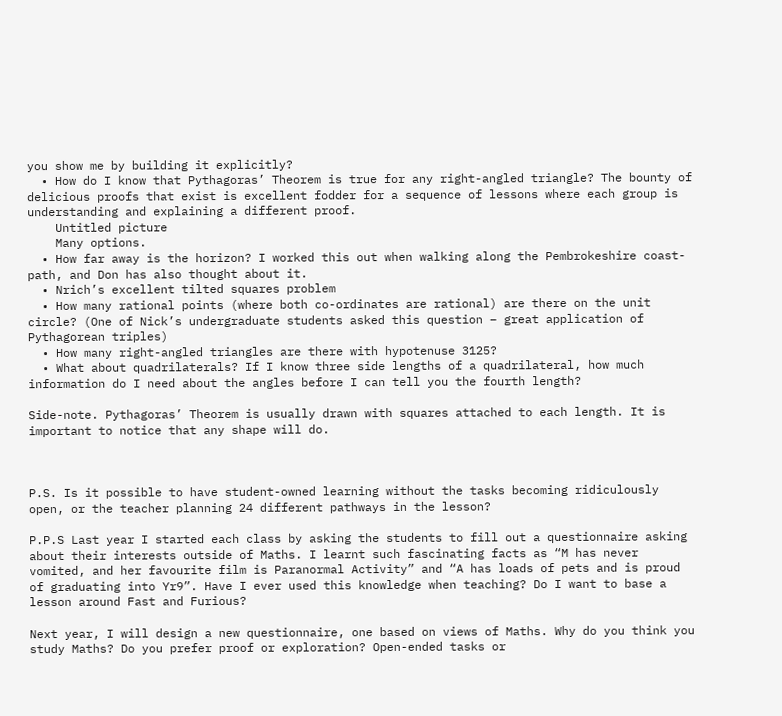you show me by building it explicitly?
  • How do I know that Pythagoras’ Theorem is true for any right-angled triangle? The bounty of delicious proofs that exist is excellent fodder for a sequence of lessons where each group is understanding and explaining a different proof.
    Untitled picture
    Many options.
  • How far away is the horizon? I worked this out when walking along the Pembrokeshire coast-path, and Don has also thought about it.
  • Nrich’s excellent tilted squares problem
  • How many rational points (where both co-ordinates are rational) are there on the unit circle? (One of Nick’s undergraduate students asked this question – great application of Pythagorean triples)
  • How many right-angled triangles are there with hypotenuse 3125?
  • What about quadrilaterals? If I know three side lengths of a quadrilateral, how much information do I need about the angles before I can tell you the fourth length?

Side-note. Pythagoras’ Theorem is usually drawn with squares attached to each length. It is important to notice that any shape will do.



P.S. Is it possible to have student-owned learning without the tasks becoming ridiculously open, or the teacher planning 24 different pathways in the lesson?

P.P.S Last year I started each class by asking the students to fill out a questionnaire asking about their interests outside of Maths. I learnt such fascinating facts as “M has never vomited, and her favourite film is Paranormal Activity” and “A has loads of pets and is proud of graduating into Yr9”. Have I ever used this knowledge when teaching? Do I want to base a lesson around Fast and Furious?

Next year, I will design a new questionnaire, one based on views of Maths. Why do you think you study Maths? Do you prefer proof or exploration? Open-ended tasks or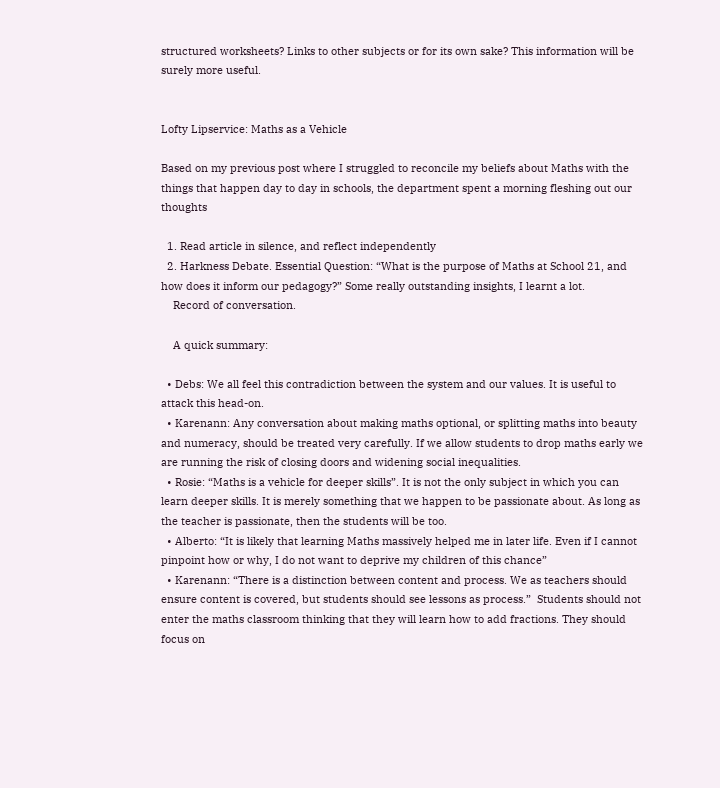structured worksheets? Links to other subjects or for its own sake? This information will be surely more useful.


Lofty Lipservice: Maths as a Vehicle

Based on my previous post where I struggled to reconcile my beliefs about Maths with the things that happen day to day in schools, the department spent a morning fleshing out our thoughts

  1. Read article in silence, and reflect independently
  2. Harkness Debate. Essential Question: “What is the purpose of Maths at School 21, and how does it inform our pedagogy?” Some really outstanding insights, I learnt a lot.
    Record of conversation.

    A quick summary:

  • Debs: We all feel this contradiction between the system and our values. It is useful to attack this head-on.
  • Karenann: Any conversation about making maths optional, or splitting maths into beauty and numeracy, should be treated very carefully. If we allow students to drop maths early we are running the risk of closing doors and widening social inequalities.
  • Rosie: “Maths is a vehicle for deeper skills”. It is not the only subject in which you can learn deeper skills. It is merely something that we happen to be passionate about. As long as the teacher is passionate, then the students will be too.
  • Alberto: “It is likely that learning Maths massively helped me in later life. Even if I cannot pinpoint how or why, I do not want to deprive my children of this chance”
  • Karenann: “There is a distinction between content and process. We as teachers should ensure content is covered, but students should see lessons as process.”  Students should not enter the maths classroom thinking that they will learn how to add fractions. They should focus on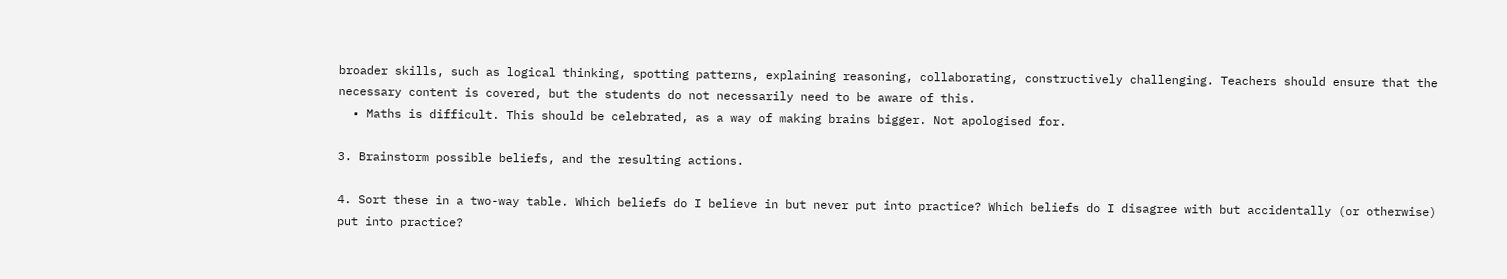broader skills, such as logical thinking, spotting patterns, explaining reasoning, collaborating, constructively challenging. Teachers should ensure that the necessary content is covered, but the students do not necessarily need to be aware of this.
  • Maths is difficult. This should be celebrated, as a way of making brains bigger. Not apologised for.

3. Brainstorm possible beliefs, and the resulting actions.

4. Sort these in a two-way table. Which beliefs do I believe in but never put into practice? Which beliefs do I disagree with but accidentally (or otherwise) put into practice?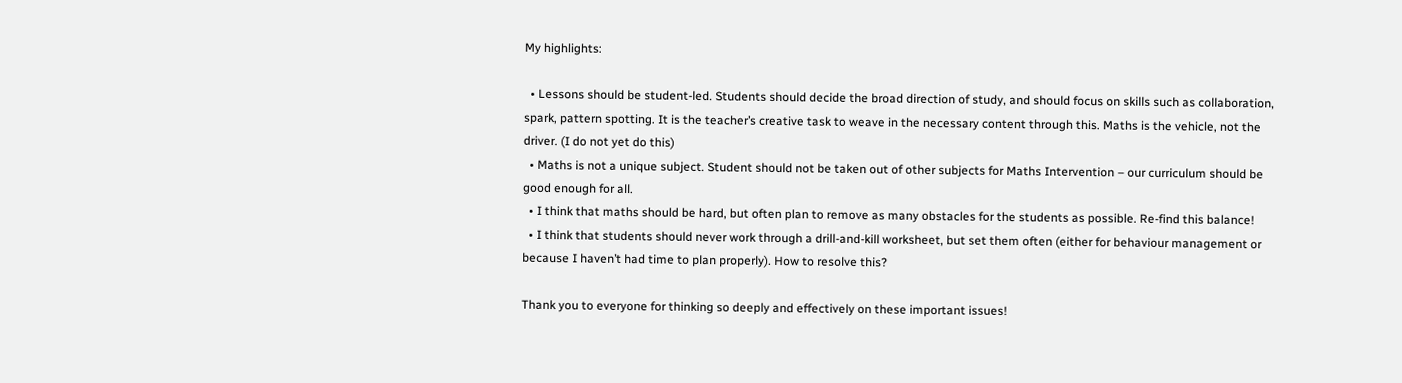My highlights:

  • Lessons should be student-led. Students should decide the broad direction of study, and should focus on skills such as collaboration, spark, pattern spotting. It is the teacher’s creative task to weave in the necessary content through this. Maths is the vehicle, not the driver. (I do not yet do this)
  • Maths is not a unique subject. Student should not be taken out of other subjects for Maths Intervention – our curriculum should be good enough for all.
  • I think that maths should be hard, but often plan to remove as many obstacles for the students as possible. Re-find this balance!
  • I think that students should never work through a drill-and-kill worksheet, but set them often (either for behaviour management or because I haven’t had time to plan properly). How to resolve this?

Thank you to everyone for thinking so deeply and effectively on these important issues!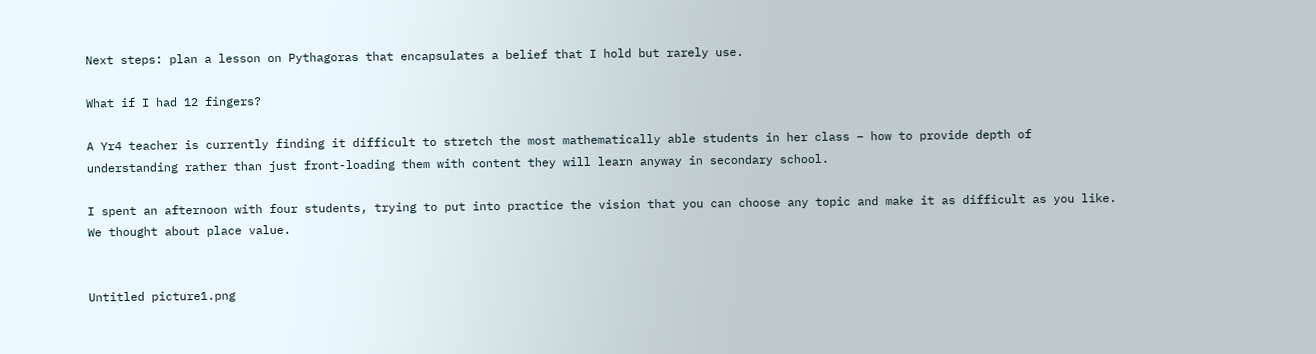Next steps: plan a lesson on Pythagoras that encapsulates a belief that I hold but rarely use.

What if I had 12 fingers?

A Yr4 teacher is currently finding it difficult to stretch the most mathematically able students in her class – how to provide depth of understanding rather than just front-loading them with content they will learn anyway in secondary school.

I spent an afternoon with four students, trying to put into practice the vision that you can choose any topic and make it as difficult as you like. We thought about place value.


Untitled picture1.png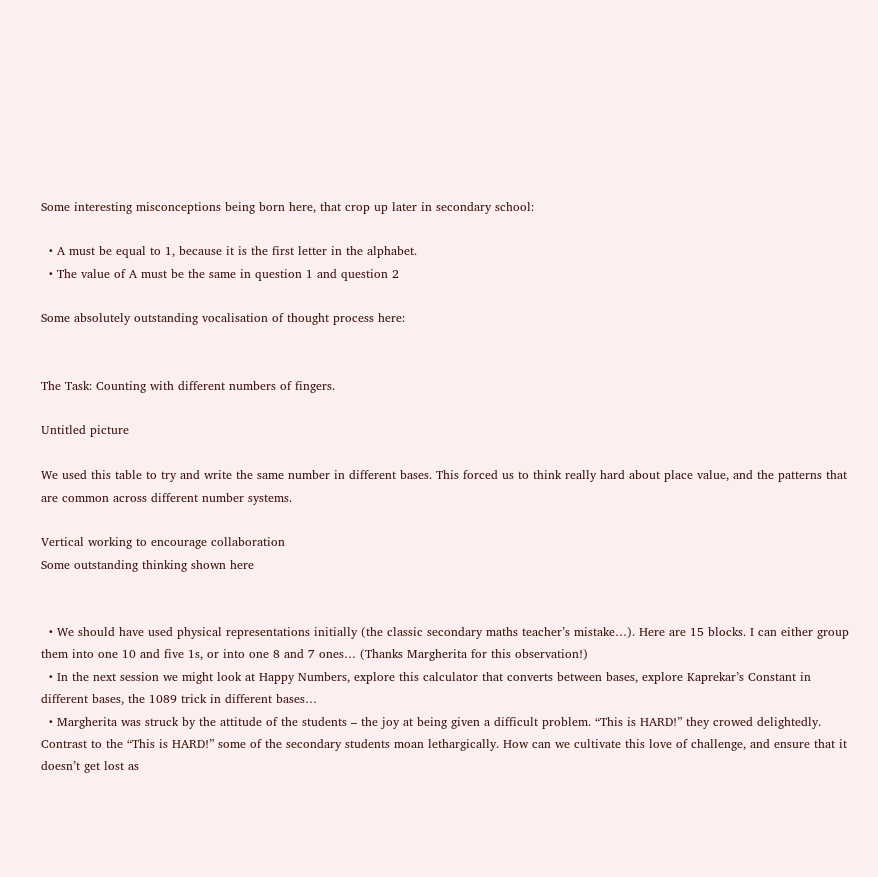Some interesting misconceptions being born here, that crop up later in secondary school:

  • A must be equal to 1, because it is the first letter in the alphabet.
  • The value of A must be the same in question 1 and question 2

Some absolutely outstanding vocalisation of thought process here:


The Task: Counting with different numbers of fingers.

Untitled picture

We used this table to try and write the same number in different bases. This forced us to think really hard about place value, and the patterns that are common across different number systems.

Vertical working to encourage collaboration
Some outstanding thinking shown here


  • We should have used physical representations initially (the classic secondary maths teacher’s mistake…). Here are 15 blocks. I can either group them into one 10 and five 1s, or into one 8 and 7 ones… (Thanks Margherita for this observation!)
  • In the next session we might look at Happy Numbers, explore this calculator that converts between bases, explore Kaprekar’s Constant in different bases, the 1089 trick in different bases…
  • Margherita was struck by the attitude of the students – the joy at being given a difficult problem. “This is HARD!” they crowed delightedly. Contrast to the “This is HARD!” some of the secondary students moan lethargically. How can we cultivate this love of challenge, and ensure that it doesn’t get lost as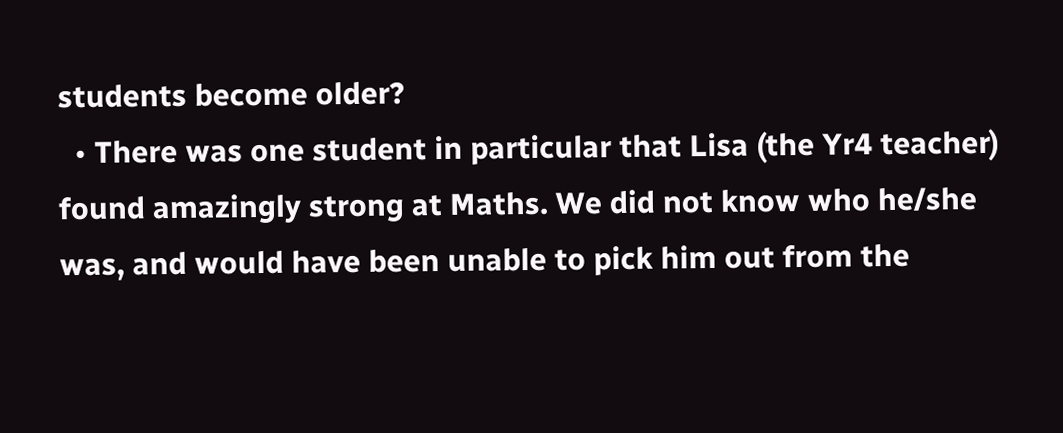students become older?
  • There was one student in particular that Lisa (the Yr4 teacher) found amazingly strong at Maths. We did not know who he/she was, and would have been unable to pick him out from the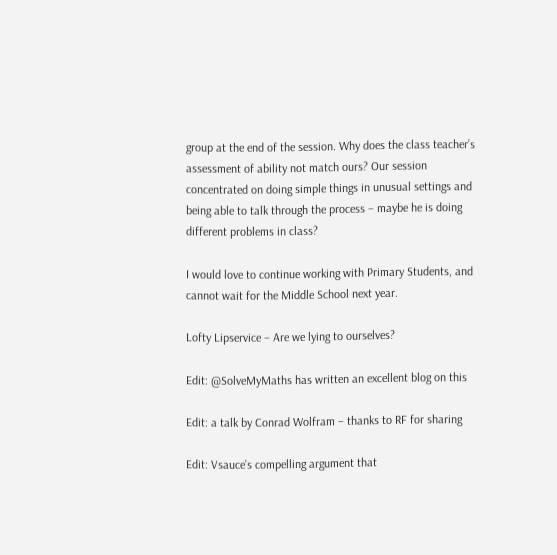group at the end of the session. Why does the class teacher’s assessment of ability not match ours? Our session concentrated on doing simple things in unusual settings and being able to talk through the process – maybe he is doing different problems in class?

I would love to continue working with Primary Students, and cannot wait for the Middle School next year.

Lofty Lipservice – Are we lying to ourselves?

Edit: @SolveMyMaths has written an excellent blog on this

Edit: a talk by Conrad Wolfram – thanks to RF for sharing

Edit: Vsauce’s compelling argument that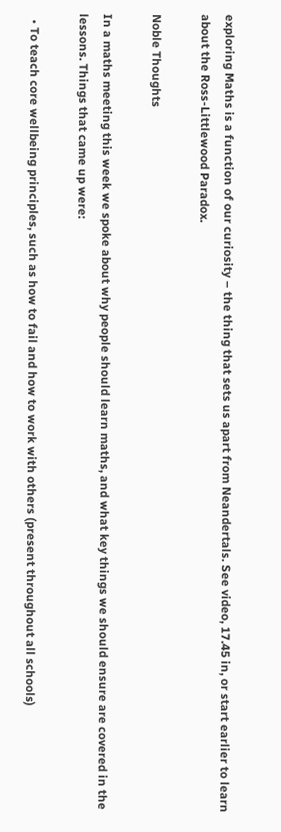exploring Maths is a function of our curiosity – the thing that sets us apart from Neandertals. See video, 17.45 in, or start earlier to learn about the Ross-Littlewood Paradox.

Noble Thoughts

In a maths meeting this week we spoke about why people should learn maths, and what key things we should ensure are covered in the lessons. Things that came up were:

  • To teach core wellbeing principles, such as how to fail and how to work with others (present throughout all schools)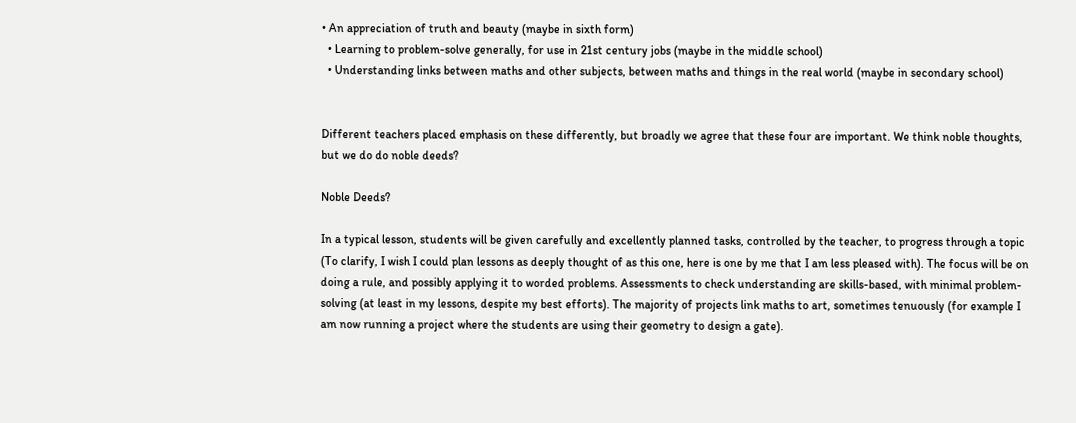• An appreciation of truth and beauty (maybe in sixth form)
  • Learning to problem-solve generally, for use in 21st century jobs (maybe in the middle school)
  • Understanding links between maths and other subjects, between maths and things in the real world (maybe in secondary school)


Different teachers placed emphasis on these differently, but broadly we agree that these four are important. We think noble thoughts, but we do do noble deeds?

Noble Deeds?

In a typical lesson, students will be given carefully and excellently planned tasks, controlled by the teacher, to progress through a topic (To clarify, I wish I could plan lessons as deeply thought of as this one, here is one by me that I am less pleased with). The focus will be on doing a rule, and possibly applying it to worded problems. Assessments to check understanding are skills-based, with minimal problem-solving (at least in my lessons, despite my best efforts). The majority of projects link maths to art, sometimes tenuously (for example I am now running a project where the students are using their geometry to design a gate).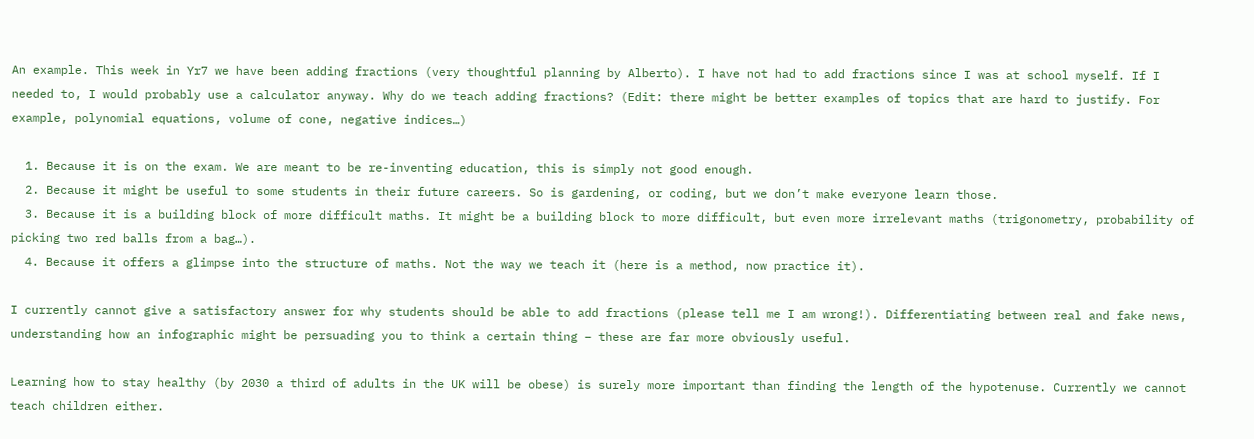An example. This week in Yr7 we have been adding fractions (very thoughtful planning by Alberto). I have not had to add fractions since I was at school myself. If I needed to, I would probably use a calculator anyway. Why do we teach adding fractions? (Edit: there might be better examples of topics that are hard to justify. For example, polynomial equations, volume of cone, negative indices…)

  1. Because it is on the exam. We are meant to be re-inventing education, this is simply not good enough.
  2. Because it might be useful to some students in their future careers. So is gardening, or coding, but we don’t make everyone learn those.
  3. Because it is a building block of more difficult maths. It might be a building block to more difficult, but even more irrelevant maths (trigonometry, probability of picking two red balls from a bag…).
  4. Because it offers a glimpse into the structure of maths. Not the way we teach it (here is a method, now practice it).

I currently cannot give a satisfactory answer for why students should be able to add fractions (please tell me I am wrong!). Differentiating between real and fake news, understanding how an infographic might be persuading you to think a certain thing – these are far more obviously useful.

Learning how to stay healthy (by 2030 a third of adults in the UK will be obese) is surely more important than finding the length of the hypotenuse. Currently we cannot teach children either.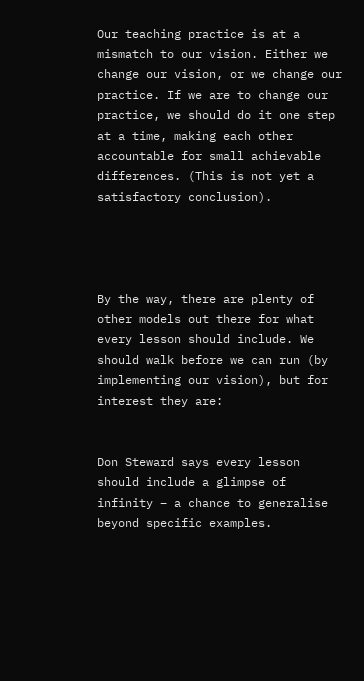Our teaching practice is at a mismatch to our vision. Either we change our vision, or we change our practice. If we are to change our practice, we should do it one step at a time, making each other accountable for small achievable differences. (This is not yet a satisfactory conclusion).




By the way, there are plenty of other models out there for what every lesson should include. We should walk before we can run (by implementing our vision), but for interest they are:


Don Steward says every lesson should include a glimpse of infinity – a chance to generalise beyond specific examples.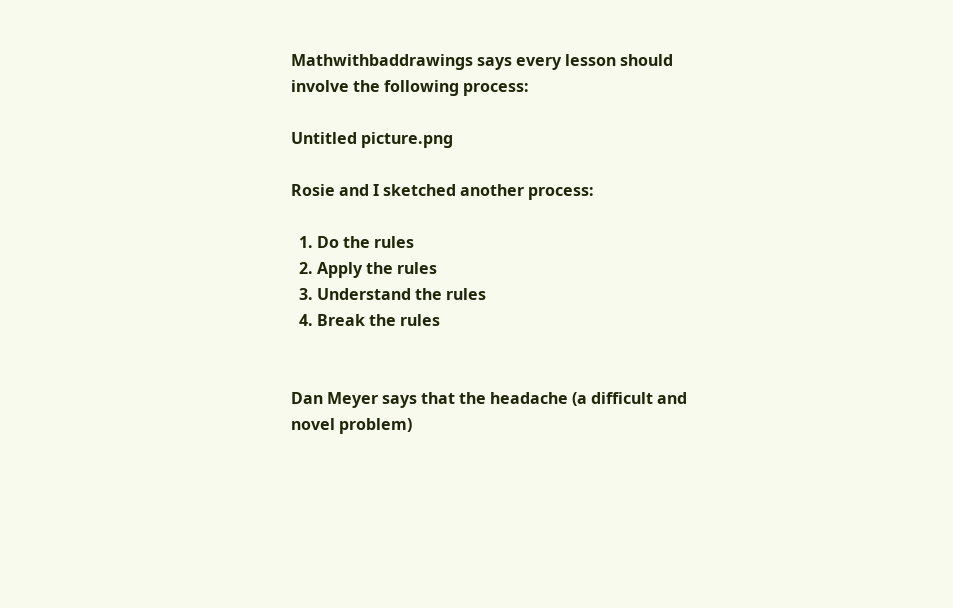Mathwithbaddrawings says every lesson should involve the following process:

Untitled picture.png

Rosie and I sketched another process:

  1. Do the rules
  2. Apply the rules
  3. Understand the rules
  4. Break the rules


Dan Meyer says that the headache (a difficult and novel problem)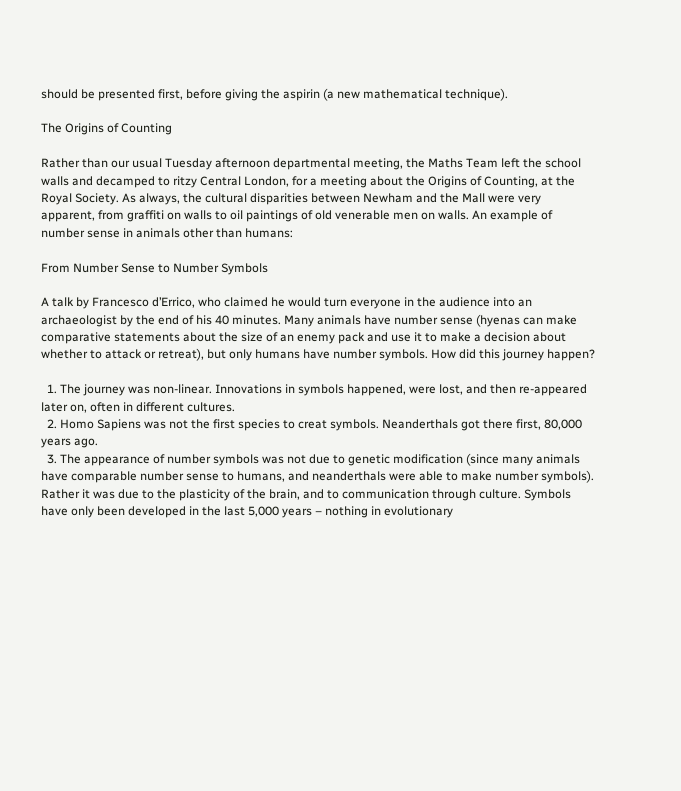should be presented first, before giving the aspirin (a new mathematical technique).

The Origins of Counting

Rather than our usual Tuesday afternoon departmental meeting, the Maths Team left the school walls and decamped to ritzy Central London, for a meeting about the Origins of Counting, at the Royal Society. As always, the cultural disparities between Newham and the Mall were very apparent, from graffiti on walls to oil paintings of old venerable men on walls. An example of number sense in animals other than humans:

From Number Sense to Number Symbols

A talk by Francesco d’Errico, who claimed he would turn everyone in the audience into an archaeologist by the end of his 40 minutes. Many animals have number sense (hyenas can make comparative statements about the size of an enemy pack and use it to make a decision about whether to attack or retreat), but only humans have number symbols. How did this journey happen?

  1. The journey was non-linear. Innovations in symbols happened, were lost, and then re-appeared later on, often in different cultures.
  2. Homo Sapiens was not the first species to creat symbols. Neanderthals got there first, 80,000 years ago.
  3. The appearance of number symbols was not due to genetic modification (since many animals have comparable number sense to humans, and neanderthals were able to make number symbols). Rather it was due to the plasticity of the brain, and to communication through culture. Symbols have only been developed in the last 5,000 years – nothing in evolutionary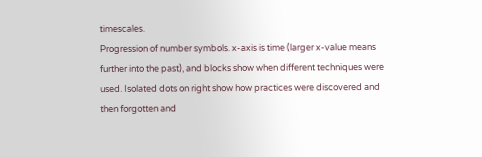timescales.
Progression of number symbols. x-axis is time (larger x-value means further into the past), and blocks show when different techniques were used. Isolated dots on right show how practices were discovered and then forgotten and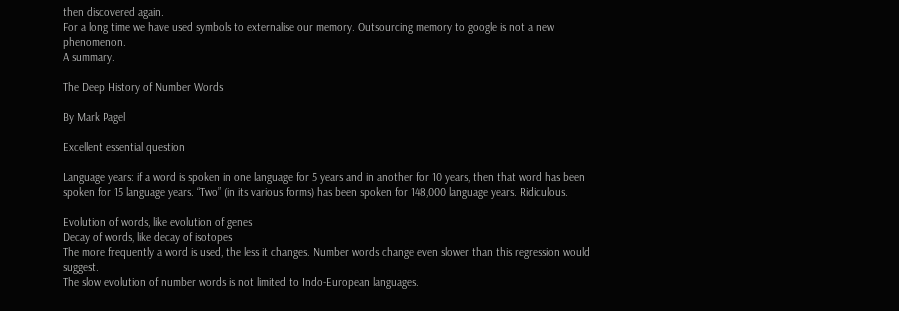then discovered again.
For a long time we have used symbols to externalise our memory. Outsourcing memory to google is not a new phenomenon.
A summary.

The Deep History of Number Words

By Mark Pagel

Excellent essential question

Language years: if a word is spoken in one language for 5 years and in another for 10 years, then that word has been spoken for 15 language years. “Two” (in its various forms) has been spoken for 148,000 language years. Ridiculous.

Evolution of words, like evolution of genes
Decay of words, like decay of isotopes
The more frequently a word is used, the less it changes. Number words change even slower than this regression would suggest.
The slow evolution of number words is not limited to Indo-European languages.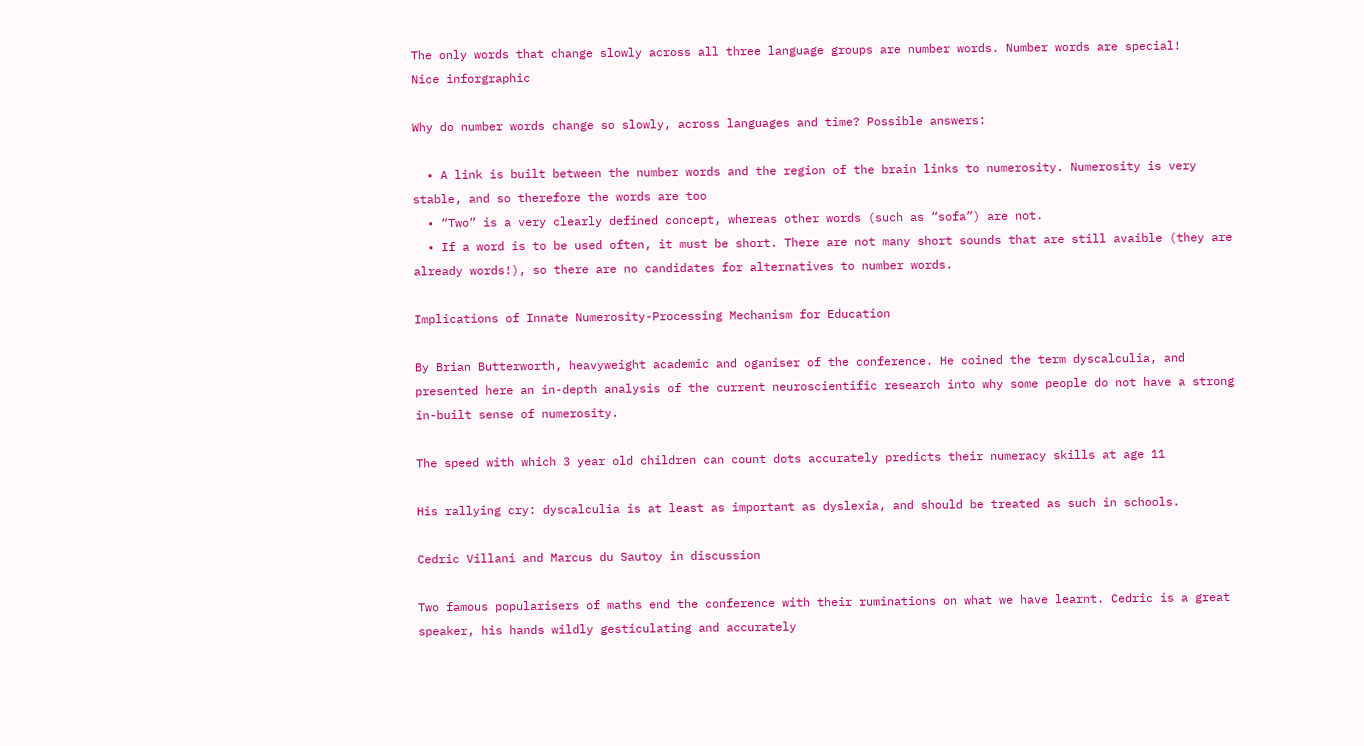The only words that change slowly across all three language groups are number words. Number words are special!
Nice inforgraphic

Why do number words change so slowly, across languages and time? Possible answers:

  • A link is built between the number words and the region of the brain links to numerosity. Numerosity is very stable, and so therefore the words are too
  • “Two” is a very clearly defined concept, whereas other words (such as “sofa”) are not.
  • If a word is to be used often, it must be short. There are not many short sounds that are still avaible (they are already words!), so there are no candidates for alternatives to number words.

Implications of Innate Numerosity-Processing Mechanism for Education

By Brian Butterworth, heavyweight academic and oganiser of the conference. He coined the term dyscalculia, and presented here an in-depth analysis of the current neuroscientific research into why some people do not have a strong in-built sense of numerosity.

The speed with which 3 year old children can count dots accurately predicts their numeracy skills at age 11

His rallying cry: dyscalculia is at least as important as dyslexia, and should be treated as such in schools.

Cedric Villani and Marcus du Sautoy in discussion

Two famous popularisers of maths end the conference with their ruminations on what we have learnt. Cedric is a great speaker, his hands wildly gesticulating and accurately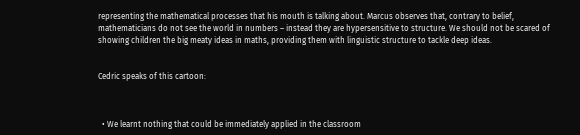representing the mathematical processes that his mouth is talking about. Marcus observes that, contrary to belief, mathematicians do not see the world in numbers – instead they are hypersensitive to structure. We should not be scared of showing children the big meaty ideas in maths, providing them with linguistic structure to tackle deep ideas.


Cedric speaks of this cartoon:



  • We learnt nothing that could be immediately applied in the classroom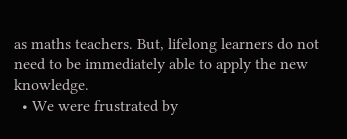as maths teachers. But, lifelong learners do not need to be immediately able to apply the new knowledge.
  • We were frustrated by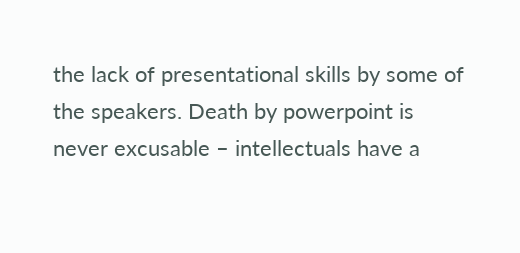the lack of presentational skills by some of the speakers. Death by powerpoint is never excusable – intellectuals have a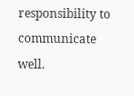responsibility to communicate well.